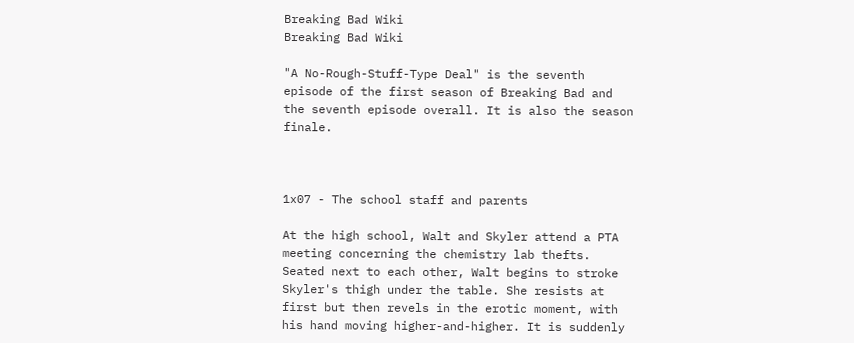Breaking Bad Wiki
Breaking Bad Wiki

"A No-Rough-Stuff-Type Deal" is the seventh episode of the first season of Breaking Bad and the seventh episode overall. It is also the season finale.



1x07 - The school staff and parents

At the high school, Walt and Skyler attend a PTA meeting concerning the chemistry lab thefts. Seated next to each other, Walt begins to stroke Skyler's thigh under the table. She resists at first but then revels in the erotic moment, with his hand moving higher-and-higher. It is suddenly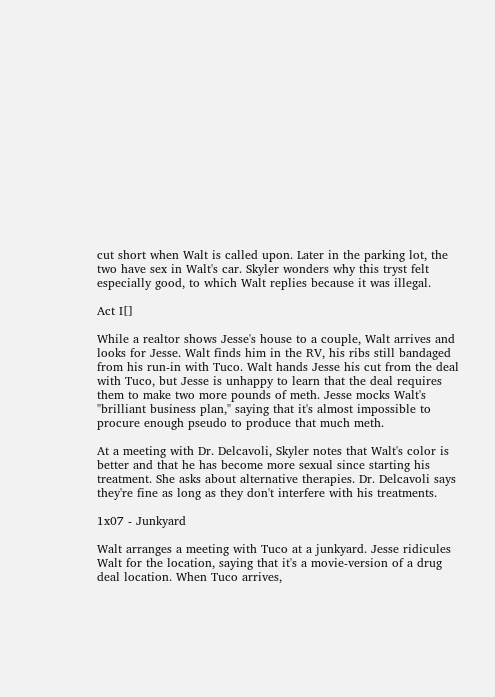cut short when Walt is called upon. Later in the parking lot, the two have sex in Walt's car. Skyler wonders why this tryst felt especially good, to which Walt replies because it was illegal.

Act I[]

While a realtor shows Jesse's house to a couple, Walt arrives and looks for Jesse. Walt finds him in the RV, his ribs still bandaged from his run-in with Tuco. Walt hands Jesse his cut from the deal with Tuco, but Jesse is unhappy to learn that the deal requires them to make two more pounds of meth. Jesse mocks Walt's "brilliant business plan," saying that it's almost impossible to procure enough pseudo to produce that much meth.

At a meeting with Dr. Delcavoli, Skyler notes that Walt's color is better and that he has become more sexual since starting his treatment. She asks about alternative therapies. Dr. Delcavoli says they're fine as long as they don't interfere with his treatments.

1x07 - Junkyard

Walt arranges a meeting with Tuco at a junkyard. Jesse ridicules Walt for the location, saying that it's a movie-version of a drug deal location. When Tuco arrives,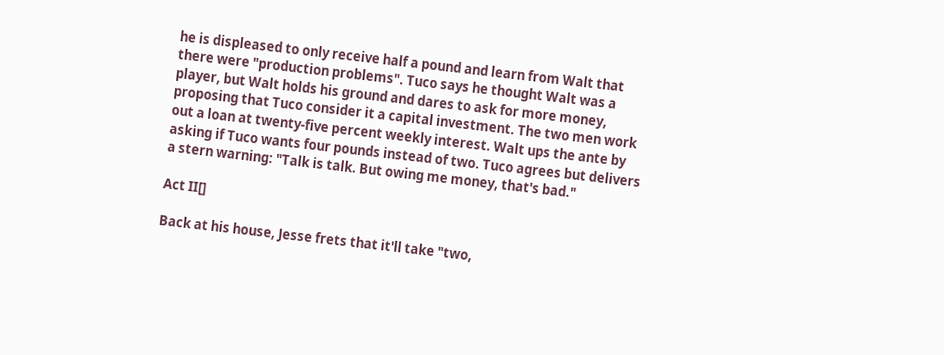he is displeased to only receive half a pound and learn from Walt that there were "production problems". Tuco says he thought Walt was a player, but Walt holds his ground and dares to ask for more money, proposing that Tuco consider it a capital investment. The two men work out a loan at twenty-five percent weekly interest. Walt ups the ante by asking if Tuco wants four pounds instead of two. Tuco agrees but delivers a stern warning: "Talk is talk. But owing me money, that's bad."

Act II[]

Back at his house, Jesse frets that it'll take "two,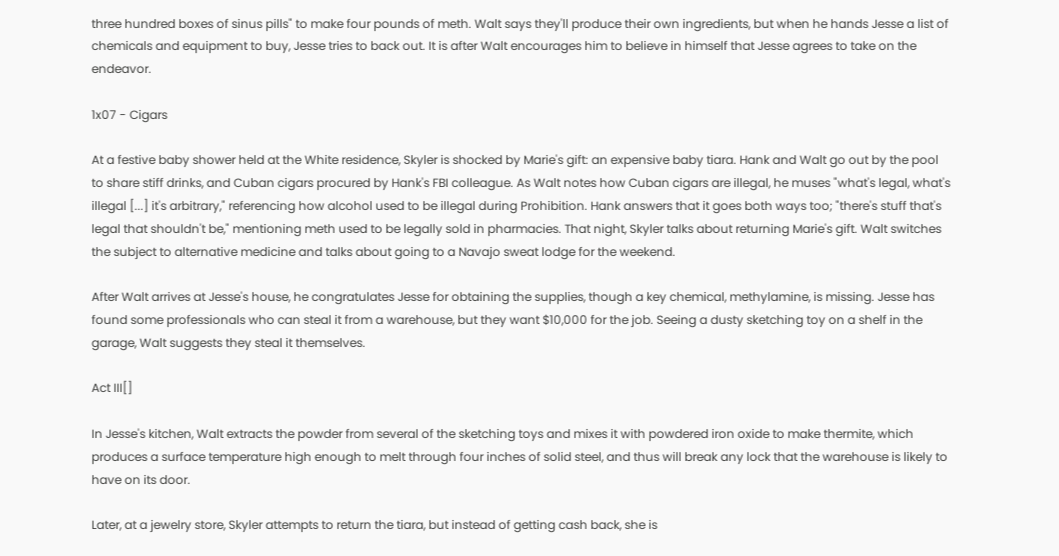three hundred boxes of sinus pills" to make four pounds of meth. Walt says they'll produce their own ingredients, but when he hands Jesse a list of chemicals and equipment to buy, Jesse tries to back out. It is after Walt encourages him to believe in himself that Jesse agrees to take on the endeavor.

1x07 - Cigars

At a festive baby shower held at the White residence, Skyler is shocked by Marie's gift: an expensive baby tiara. Hank and Walt go out by the pool to share stiff drinks, and Cuban cigars procured by Hank's FBI colleague. As Walt notes how Cuban cigars are illegal, he muses "what's legal, what's illegal [...] it's arbitrary," referencing how alcohol used to be illegal during Prohibition. Hank answers that it goes both ways too; "there's stuff that's legal that shouldn't be," mentioning meth used to be legally sold in pharmacies. That night, Skyler talks about returning Marie's gift. Walt switches the subject to alternative medicine and talks about going to a Navajo sweat lodge for the weekend.

After Walt arrives at Jesse's house, he congratulates Jesse for obtaining the supplies, though a key chemical, methylamine, is missing. Jesse has found some professionals who can steal it from a warehouse, but they want $10,000 for the job. Seeing a dusty sketching toy on a shelf in the garage, Walt suggests they steal it themselves.

Act III[]

In Jesse's kitchen, Walt extracts the powder from several of the sketching toys and mixes it with powdered iron oxide to make thermite, which produces a surface temperature high enough to melt through four inches of solid steel, and thus will break any lock that the warehouse is likely to have on its door.

Later, at a jewelry store, Skyler attempts to return the tiara, but instead of getting cash back, she is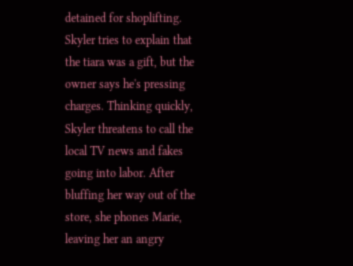detained for shoplifting. Skyler tries to explain that the tiara was a gift, but the owner says he's pressing charges. Thinking quickly, Skyler threatens to call the local TV news and fakes going into labor. After bluffing her way out of the store, she phones Marie, leaving her an angry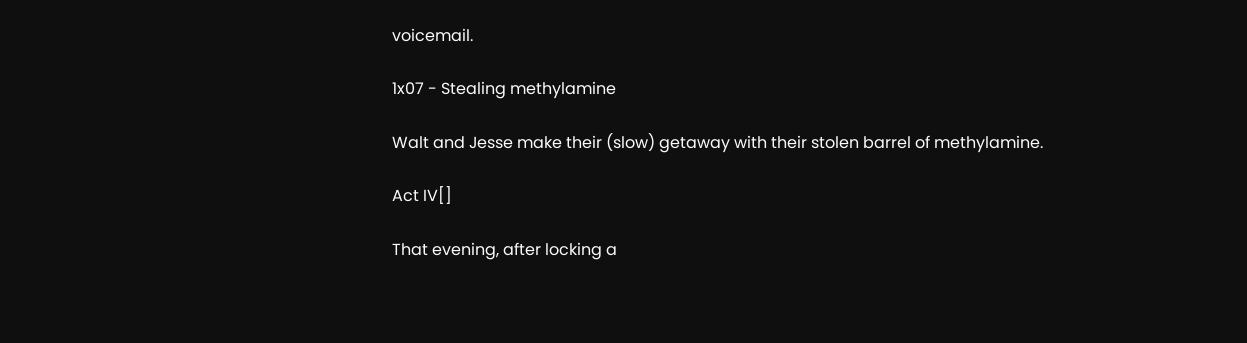voicemail.

1x07 - Stealing methylamine

Walt and Jesse make their (slow) getaway with their stolen barrel of methylamine.

Act IV[]

That evening, after locking a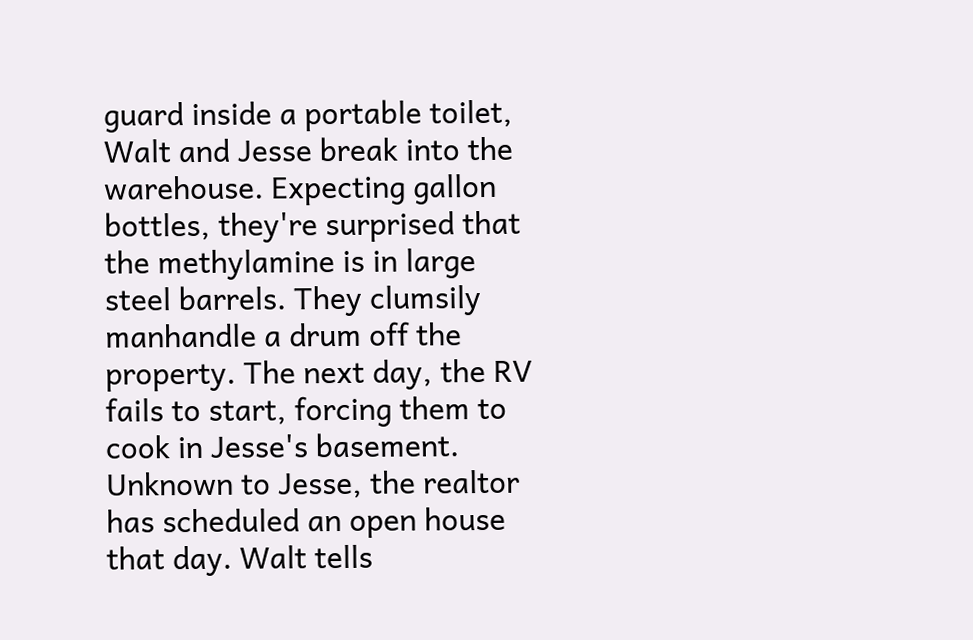guard inside a portable toilet, Walt and Jesse break into the warehouse. Expecting gallon bottles, they're surprised that the methylamine is in large steel barrels. They clumsily manhandle a drum off the property. The next day, the RV fails to start, forcing them to cook in Jesse's basement. Unknown to Jesse, the realtor has scheduled an open house that day. Walt tells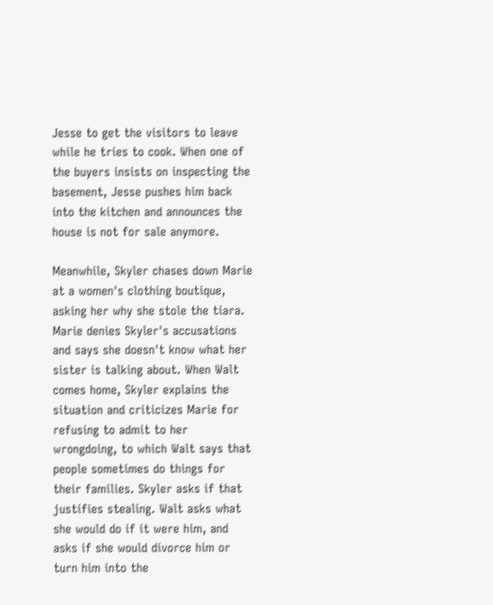Jesse to get the visitors to leave while he tries to cook. When one of the buyers insists on inspecting the basement, Jesse pushes him back into the kitchen and announces the house is not for sale anymore.

Meanwhile, Skyler chases down Marie at a women's clothing boutique, asking her why she stole the tiara. Marie denies Skyler's accusations and says she doesn't know what her sister is talking about. When Walt comes home, Skyler explains the situation and criticizes Marie for refusing to admit to her wrongdoing, to which Walt says that people sometimes do things for their families. Skyler asks if that justifies stealing. Walt asks what she would do if it were him, and asks if she would divorce him or turn him into the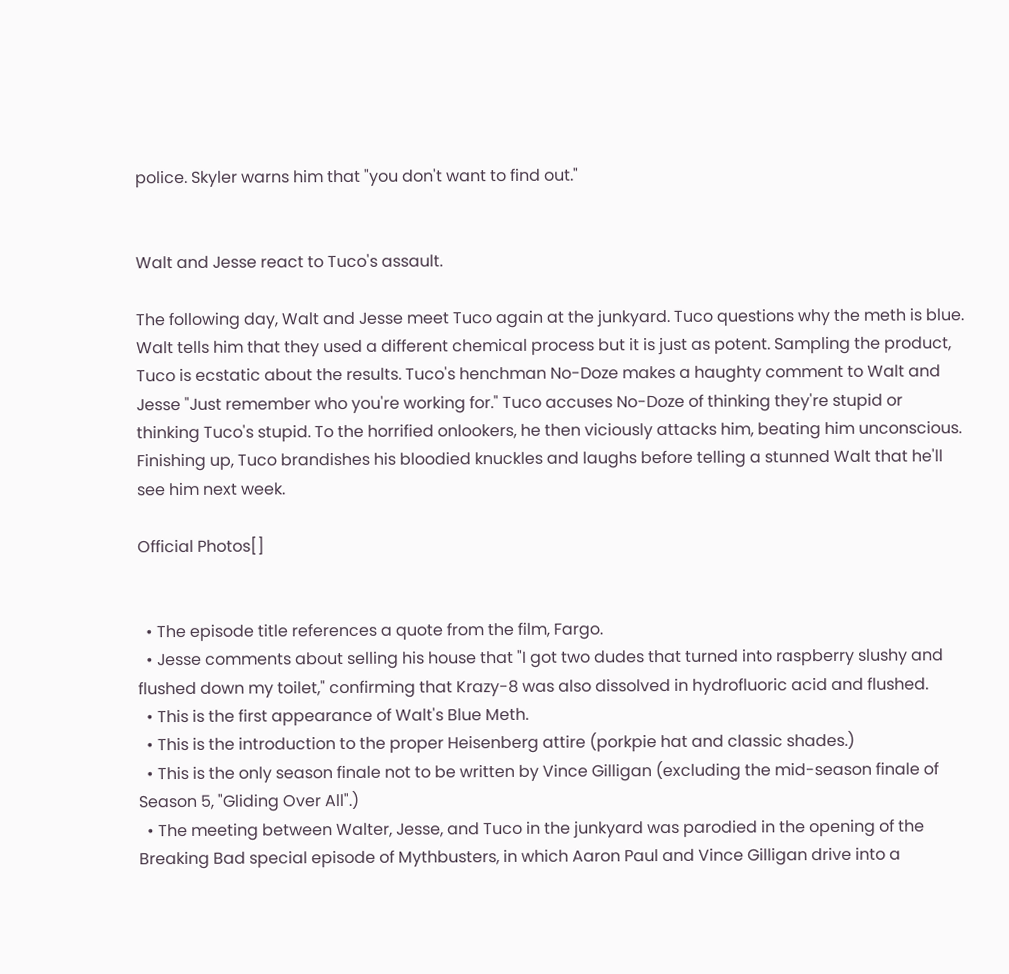police. Skyler warns him that "you don't want to find out."


Walt and Jesse react to Tuco's assault.

The following day, Walt and Jesse meet Tuco again at the junkyard. Tuco questions why the meth is blue. Walt tells him that they used a different chemical process but it is just as potent. Sampling the product, Tuco is ecstatic about the results. Tuco's henchman No-Doze makes a haughty comment to Walt and Jesse "Just remember who you're working for." Tuco accuses No-Doze of thinking they're stupid or thinking Tuco's stupid. To the horrified onlookers, he then viciously attacks him, beating him unconscious. Finishing up, Tuco brandishes his bloodied knuckles and laughs before telling a stunned Walt that he'll see him next week.

Official Photos[]


  • The episode title references a quote from the film, Fargo.
  • Jesse comments about selling his house that "I got two dudes that turned into raspberry slushy and flushed down my toilet," confirming that Krazy-8 was also dissolved in hydrofluoric acid and flushed.
  • This is the first appearance of Walt's Blue Meth.
  • This is the introduction to the proper Heisenberg attire (porkpie hat and classic shades.)
  • This is the only season finale not to be written by Vince Gilligan (excluding the mid-season finale of Season 5, "Gliding Over All".)
  • The meeting between Walter, Jesse, and Tuco in the junkyard was parodied in the opening of the Breaking Bad special episode of Mythbusters, in which Aaron Paul and Vince Gilligan drive into a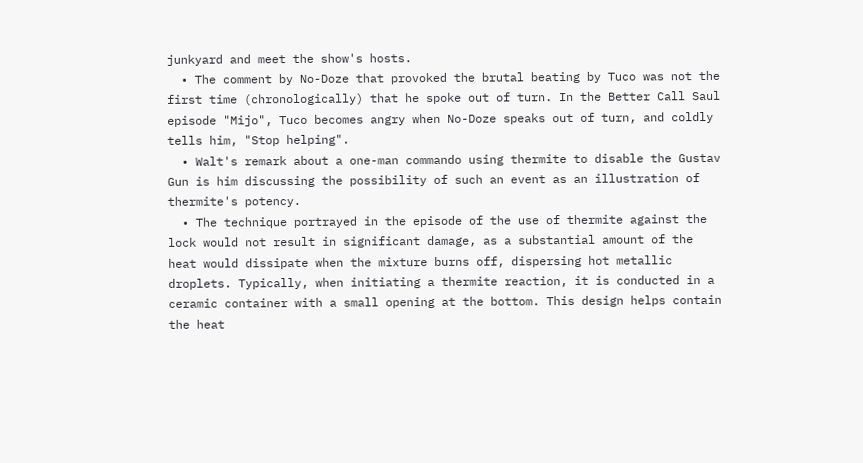junkyard and meet the show's hosts.
  • The comment by No-Doze that provoked the brutal beating by Tuco was not the first time (chronologically) that he spoke out of turn. In the Better Call Saul episode "Mijo", Tuco becomes angry when No-Doze speaks out of turn, and coldly tells him, "Stop helping".
  • Walt's remark about a one-man commando using thermite to disable the Gustav Gun is him discussing the possibility of such an event as an illustration of thermite's potency.
  • The technique portrayed in the episode of the use of thermite against the lock would not result in significant damage, as a substantial amount of the heat would dissipate when the mixture burns off, dispersing hot metallic droplets. Typically, when initiating a thermite reaction, it is conducted in a ceramic container with a small opening at the bottom. This design helps contain the heat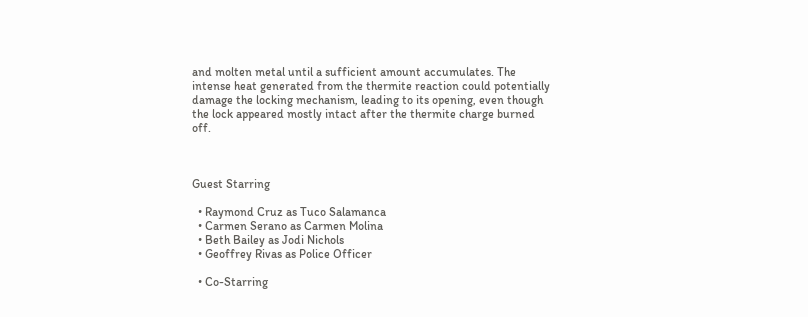and molten metal until a sufficient amount accumulates. The intense heat generated from the thermite reaction could potentially damage the locking mechanism, leading to its opening, even though the lock appeared mostly intact after the thermite charge burned off.



Guest Starring

  • Raymond Cruz as Tuco Salamanca
  • Carmen Serano as Carmen Molina
  • Beth Bailey as Jodi Nichols
  • Geoffrey Rivas as Police Officer

  • Co-Starring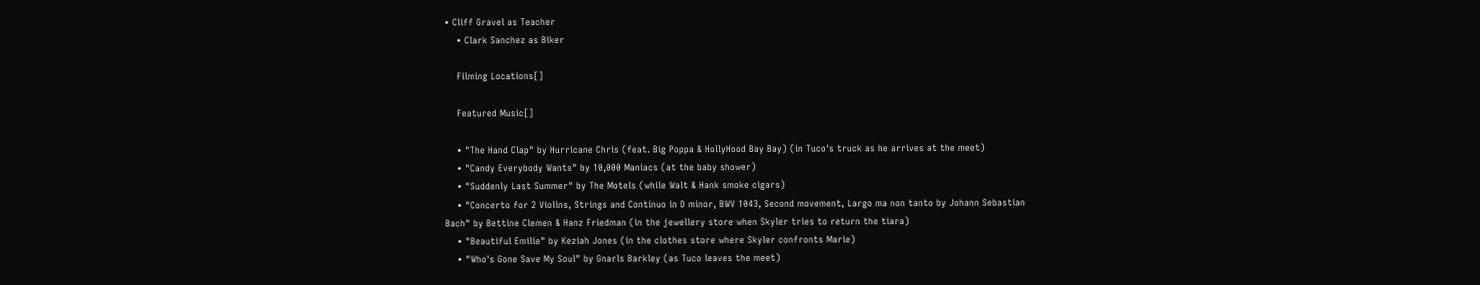• Cliff Gravel as Teacher
    • Clark Sanchez as Biker

    Filming Locations[]

    Featured Music[]

    • "The Hand Clap" by Hurricane Chris (feat. Big Poppa & HollyHood Bay Bay) (in Tuco's truck as he arrives at the meet)
    • "Candy Everybody Wants" by 10,000 Maniacs (at the baby shower)
    • "Suddenly Last Summer" by The Motels (while Walt & Hank smoke cigars)
    • "Concerto for 2 Violins, Strings and Continuo in D minor, BWV 1043, Second movement, Largo ma non tanto by Johann Sebastian Bach" by Bettine Clemen & Hanz Friedman (in the jewellery store when Skyler tries to return the tiara)
    • "Beautiful Emilie" by Keziah Jones (in the clothes store where Skyler confronts Marie)
    • "Who's Gone Save My Soul" by Gnarls Barkley (as Tuco leaves the meet)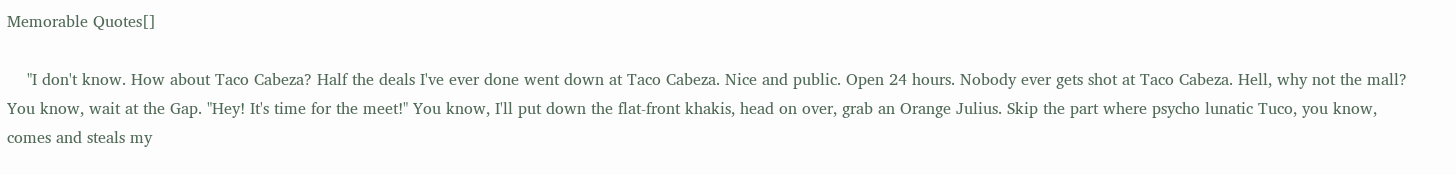Memorable Quotes[]

    "I don't know. How about Taco Cabeza? Half the deals I've ever done went down at Taco Cabeza. Nice and public. Open 24 hours. Nobody ever gets shot at Taco Cabeza. Hell, why not the mall? You know, wait at the Gap. "Hey! It's time for the meet!" You know, I'll put down the flat-front khakis, head on over, grab an Orange Julius. Skip the part where psycho lunatic Tuco, you know, comes and steals my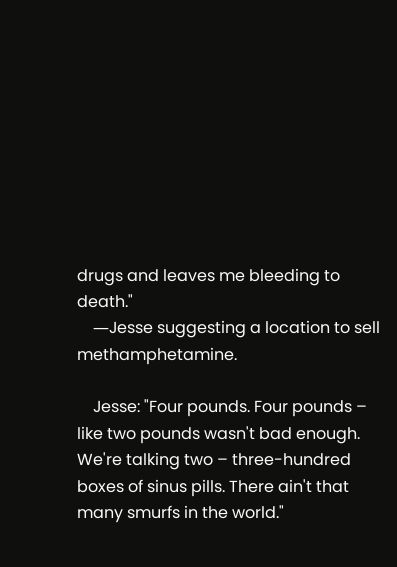drugs and leaves me bleeding to death."
    ―Jesse suggesting a location to sell methamphetamine.

    Jesse: "Four pounds. Four pounds – like two pounds wasn't bad enough. We're talking two – three-hundred boxes of sinus pills. There ain't that many smurfs in the world."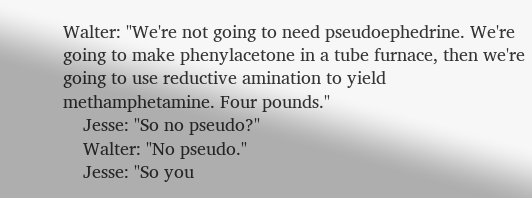Walter: "We're not going to need pseudoephedrine. We're going to make phenylacetone in a tube furnace, then we're going to use reductive amination to yield methamphetamine. Four pounds."
    Jesse: "So no pseudo?"
    Walter: "No pseudo."
    Jesse: "So you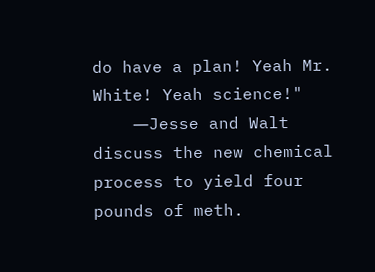do have a plan! Yeah Mr. White! Yeah science!"
    ―Jesse and Walt discuss the new chemical process to yield four pounds of meth.